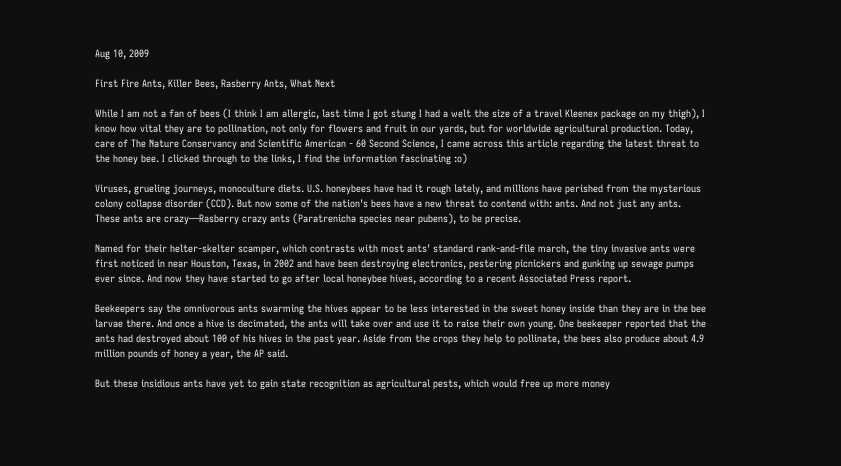Aug 10, 2009

First Fire Ants, Killer Bees, Rasberry Ants, What Next

While I am not a fan of bees (I think I am allergic, last time I got stung I had a welt the size of a travel Kleenex package on my thigh), I know how vital they are to pollination, not only for flowers and fruit in our yards, but for worldwide agricultural production. Today, care of The Nature Conservancy and Scientific American - 60 Second Science, I came across this article regarding the latest threat to the honey bee. I clicked through to the links, I find the information fascinating :o)

Viruses, grueling journeys, monoculture diets. U.S. honeybees have had it rough lately, and millions have perished from the mysterious colony collapse disorder (CCD). But now some of the nation's bees have a new threat to contend with: ants. And not just any ants. These ants are crazy—Rasberry crazy ants (Paratrenicha species near pubens), to be precise.

Named for their helter-skelter scamper, which contrasts with most ants' standard rank-and-file march, the tiny invasive ants were first noticed in near Houston, Texas, in 2002 and have been destroying electronics, pestering picnickers and gunking up sewage pumps ever since. And now they have started to go after local honeybee hives, according to a recent Associated Press report.

Beekeepers say the omnivorous ants swarming the hives appear to be less interested in the sweet honey inside than they are in the bee larvae there. And once a hive is decimated, the ants will take over and use it to raise their own young. One beekeeper reported that the ants had destroyed about 100 of his hives in the past year. Aside from the crops they help to pollinate, the bees also produce about 4.9 million pounds of honey a year, the AP said.

But these insidious ants have yet to gain state recognition as agricultural pests, which would free up more money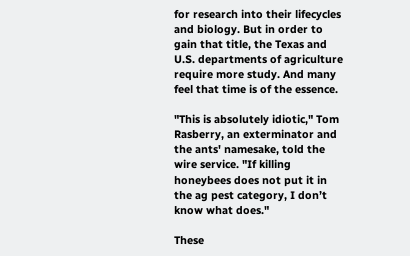for research into their lifecycles and biology. But in order to gain that title, the Texas and U.S. departments of agriculture require more study. And many feel that time is of the essence.

"This is absolutely idiotic," Tom Rasberry, an exterminator and the ants' namesake, told the wire service. "If killing honeybees does not put it in the ag pest category, I don’t know what does."

These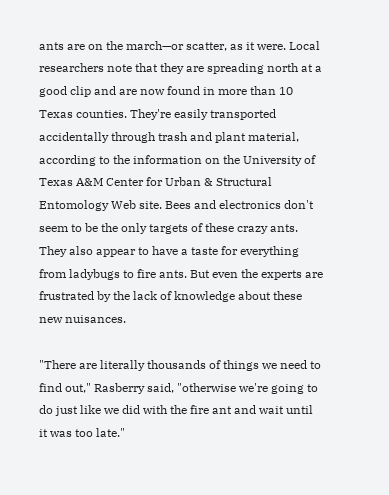ants are on the march—or scatter, as it were. Local researchers note that they are spreading north at a good clip and are now found in more than 10 Texas counties. They're easily transported accidentally through trash and plant material, according to the information on the University of Texas A&M Center for Urban & Structural Entomology Web site. Bees and electronics don't seem to be the only targets of these crazy ants. They also appear to have a taste for everything from ladybugs to fire ants. But even the experts are frustrated by the lack of knowledge about these new nuisances.

"There are literally thousands of things we need to find out," Rasberry said, "otherwise we're going to do just like we did with the fire ant and wait until it was too late."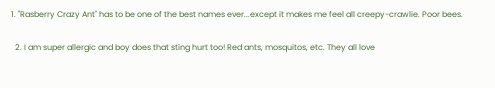1. "Rasberry Crazy Ant" has to be one of the best names ever...except it makes me feel all creepy-crawlie. Poor bees.

  2. I am super allergic and boy does that sting hurt too! Red ants, mosquitos, etc. They all love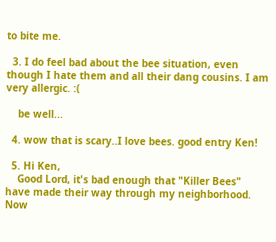to bite me.

  3. I do feel bad about the bee situation, even though I hate them and all their dang cousins. I am very allergic. :(

    be well...

  4. wow that is scary..I love bees. good entry Ken!

  5. Hi Ken,
    Good Lord, it's bad enough that "Killer Bees" have made their way through my neighborhood. Now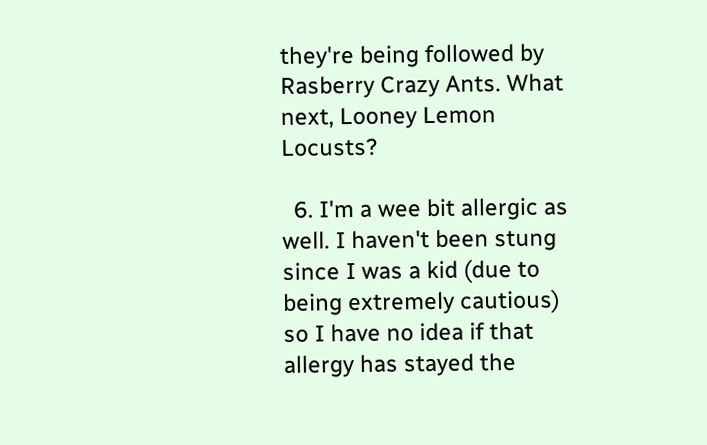they're being followed by Rasberry Crazy Ants. What next, Looney Lemon Locusts?

  6. I'm a wee bit allergic as well. I haven't been stung since I was a kid (due to being extremely cautious) so I have no idea if that allergy has stayed the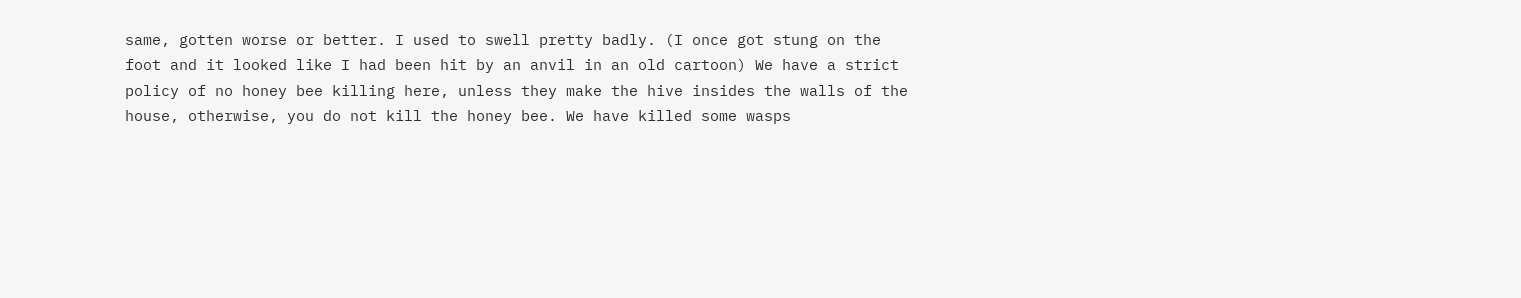same, gotten worse or better. I used to swell pretty badly. (I once got stung on the foot and it looked like I had been hit by an anvil in an old cartoon) We have a strict policy of no honey bee killing here, unless they make the hive insides the walls of the house, otherwise, you do not kill the honey bee. We have killed some wasps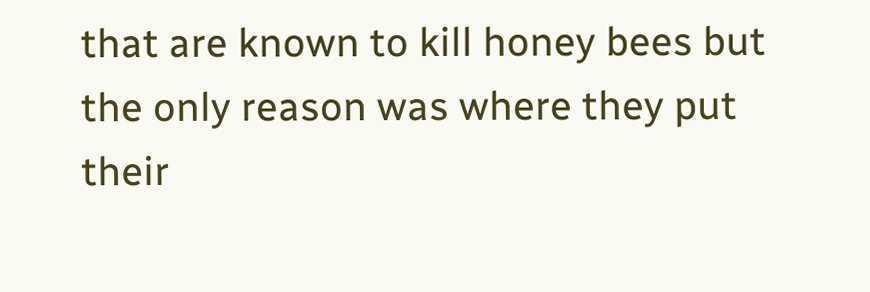that are known to kill honey bees but the only reason was where they put their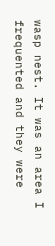wasp nest. It was an area I frequented and they were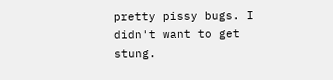pretty pissy bugs. I didn't want to get stung.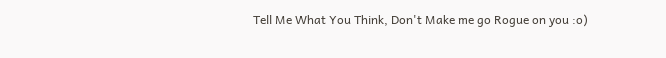Tell Me What You Think, Don't Make me go Rogue on you :o)